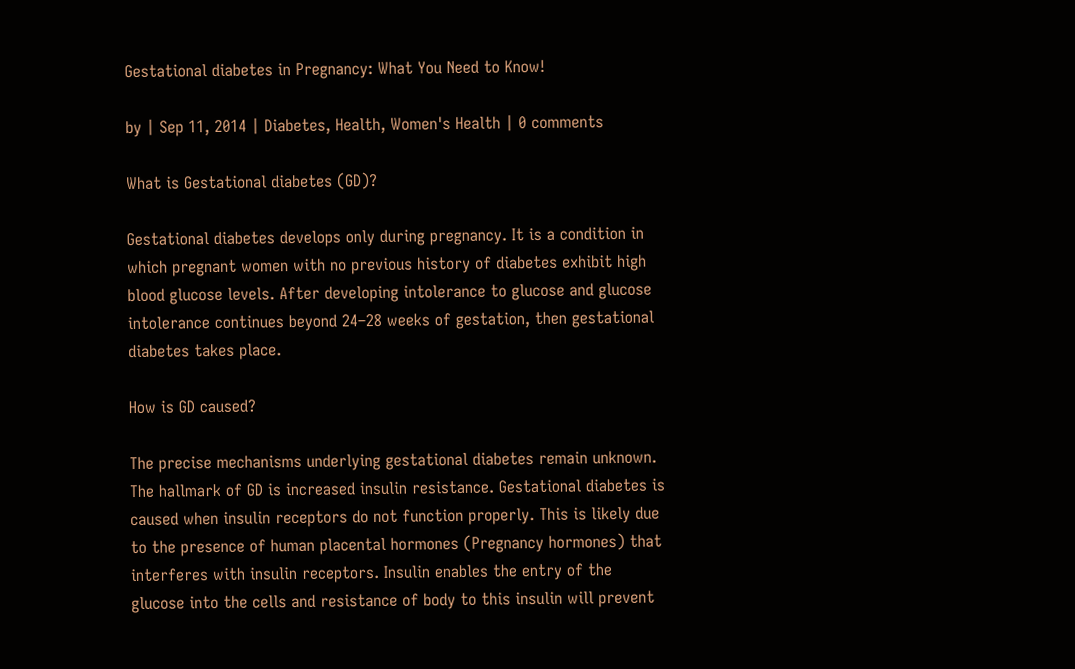Gestational diabetes in Pregnancy: What You Need to Know!

by | Sep 11, 2014 | Diabetes, Health, Women's Health | 0 comments

What is Gestational diabetes (GD)?

Gestational diabetes develops only during pregnancy. It is a condition in which pregnant women with no previous history of diabetes exhibit high blood glucose levels. After developing intolerance to glucose and glucose intolerance continues beyond 24–28 weeks of gestation, then gestational diabetes takes place.

How is GD caused?

The precise mechanisms underlying gestational diabetes remain unknown. The hallmark of GD is increased insulin resistance. Gestational diabetes is caused when insulin receptors do not function properly. This is likely due to the presence of human placental hormones (Pregnancy hormones) that interferes with insulin receptors. Insulin enables the entry of the glucose into the cells and resistance of body to this insulin will prevent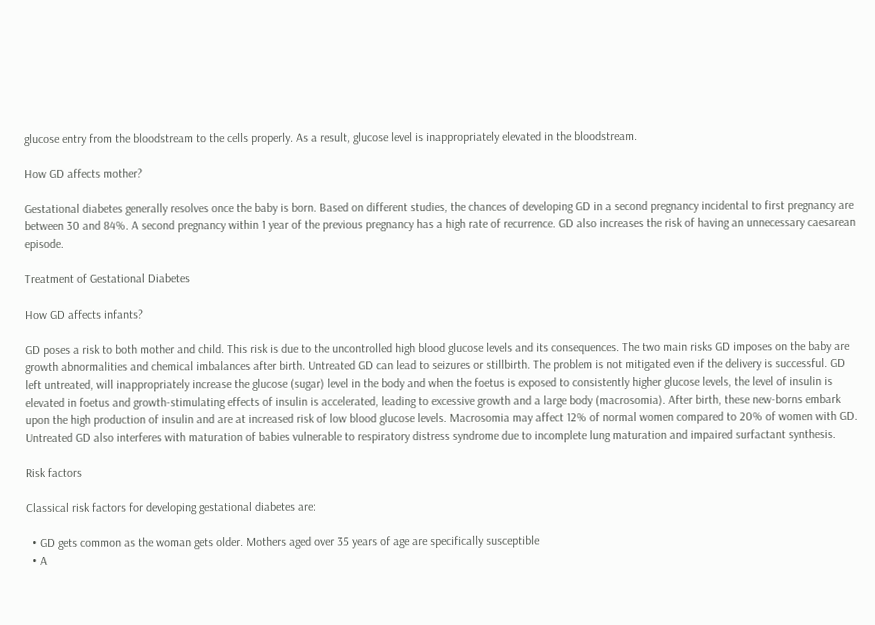glucose entry from the bloodstream to the cells properly. As a result, glucose level is inappropriately elevated in the bloodstream.

How GD affects mother?

Gestational diabetes generally resolves once the baby is born. Based on different studies, the chances of developing GD in a second pregnancy incidental to first pregnancy are between 30 and 84%. A second pregnancy within 1 year of the previous pregnancy has a high rate of recurrence. GD also increases the risk of having an unnecessary caesarean episode.

Treatment of Gestational Diabetes

How GD affects infants?

GD poses a risk to both mother and child. This risk is due to the uncontrolled high blood glucose levels and its consequences. The two main risks GD imposes on the baby are growth abnormalities and chemical imbalances after birth. Untreated GD can lead to seizures or stillbirth. The problem is not mitigated even if the delivery is successful. GD left untreated, will inappropriately increase the glucose (sugar) level in the body and when the foetus is exposed to consistently higher glucose levels, the level of insulin is elevated in foetus and growth-stimulating effects of insulin is accelerated, leading to excessive growth and a large body (macrosomia). After birth, these new-borns embark upon the high production of insulin and are at increased risk of low blood glucose levels. Macrosomia may affect 12% of normal women compared to 20% of women with GD. Untreated GD also interferes with maturation of babies vulnerable to respiratory distress syndrome due to incomplete lung maturation and impaired surfactant synthesis.

Risk factors

Classical risk factors for developing gestational diabetes are:

  • GD gets common as the woman gets older. Mothers aged over 35 years of age are specifically susceptible
  • A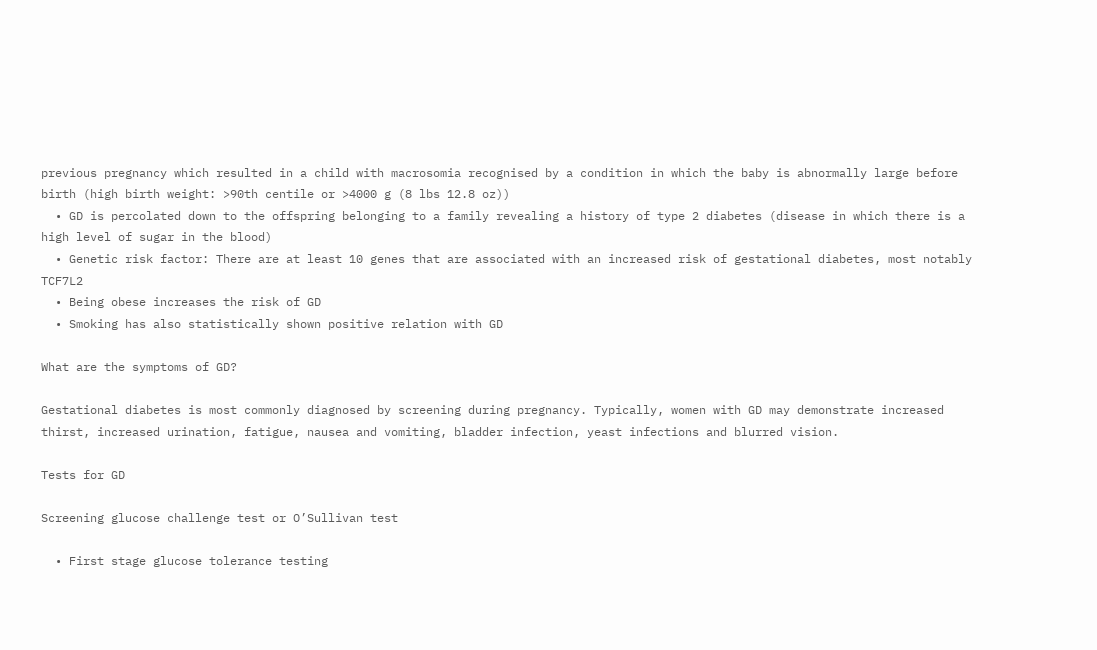previous pregnancy which resulted in a child with macrosomia recognised by a condition in which the baby is abnormally large before birth (high birth weight: >90th centile or >4000 g (8 lbs 12.8 oz))
  • GD is percolated down to the offspring belonging to a family revealing a history of type 2 diabetes (disease in which there is a high level of sugar in the blood)
  • Genetic risk factor: There are at least 10 genes that are associated with an increased risk of gestational diabetes, most notably TCF7L2
  • Being obese increases the risk of GD
  • Smoking has also statistically shown positive relation with GD

What are the symptoms of GD?

Gestational diabetes is most commonly diagnosed by screening during pregnancy. Typically, women with GD may demonstrate increased thirst, increased urination, fatigue, nausea and vomiting, bladder infection, yeast infections and blurred vision.

Tests for GD

Screening glucose challenge test or O’Sullivan test

  • First stage glucose tolerance testing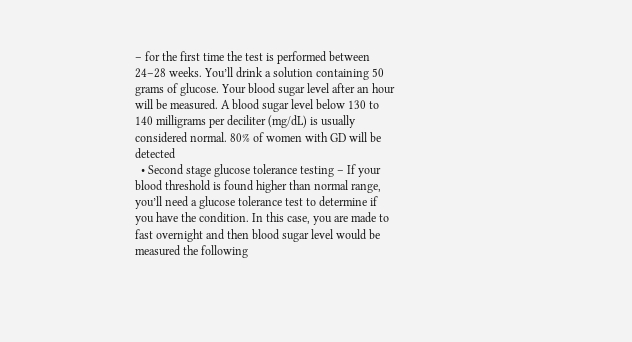– for the first time the test is performed between 24–28 weeks. You’ll drink a solution containing 50 grams of glucose. Your blood sugar level after an hour will be measured. A blood sugar level below 130 to 140 milligrams per deciliter (mg/dL) is usually considered normal. 80% of women with GD will be detected
  • Second stage glucose tolerance testing – If your blood threshold is found higher than normal range, you’ll need a glucose tolerance test to determine if you have the condition. In this case, you are made to fast overnight and then blood sugar level would be measured the following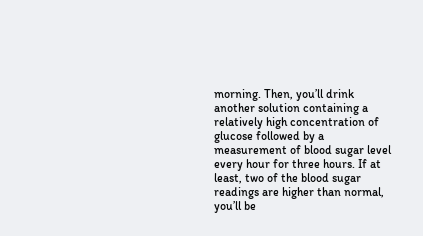morning. Then, you’ll drink another solution containing a relatively high concentration of glucose followed by a measurement of blood sugar level every hour for three hours. If at least, two of the blood sugar readings are higher than normal, you’ll be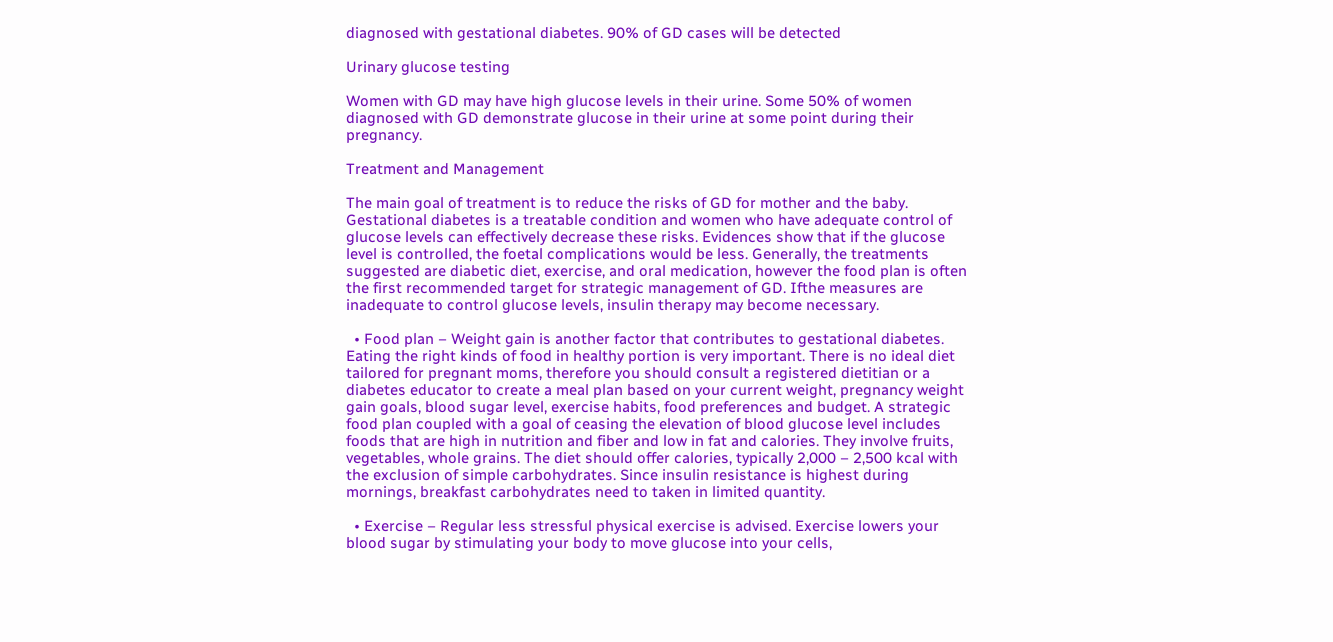diagnosed with gestational diabetes. 90% of GD cases will be detected

Urinary glucose testing

Women with GD may have high glucose levels in their urine. Some 50% of women diagnosed with GD demonstrate glucose in their urine at some point during their pregnancy.

Treatment and Management

The main goal of treatment is to reduce the risks of GD for mother and the baby. Gestational diabetes is a treatable condition and women who have adequate control of glucose levels can effectively decrease these risks. Evidences show that if the glucose level is controlled, the foetal complications would be less. Generally, the treatments suggested are diabetic diet, exercise, and oral medication, however the food plan is often the first recommended target for strategic management of GD. Ifthe measures are inadequate to control glucose levels, insulin therapy may become necessary.

  • Food plan – Weight gain is another factor that contributes to gestational diabetes. Eating the right kinds of food in healthy portion is very important. There is no ideal diet tailored for pregnant moms, therefore you should consult a registered dietitian or a diabetes educator to create a meal plan based on your current weight, pregnancy weight gain goals, blood sugar level, exercise habits, food preferences and budget. A strategic food plan coupled with a goal of ceasing the elevation of blood glucose level includes foods that are high in nutrition and fiber and low in fat and calories. They involve fruits, vegetables, whole grains. The diet should offer calories, typically 2,000 – 2,500 kcal with the exclusion of simple carbohydrates. Since insulin resistance is highest during mornings, breakfast carbohydrates need to taken in limited quantity.

  • Exercise – Regular less stressful physical exercise is advised. Exercise lowers your blood sugar by stimulating your body to move glucose into your cells,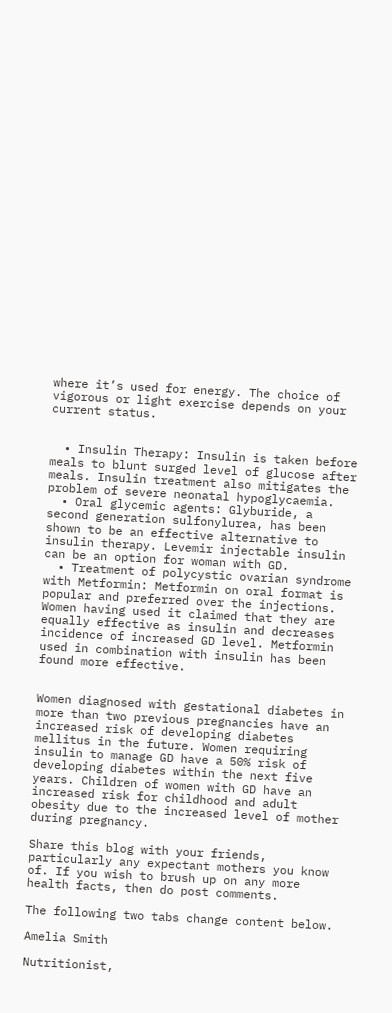where it’s used for energy. The choice of vigorous or light exercise depends on your current status.


  • Insulin Therapy: Insulin is taken before meals to blunt surged level of glucose after meals. Insulin treatment also mitigates the problem of severe neonatal hypoglycaemia.
  • Oral glycemic agents: Glyburide, a second generation sulfonylurea, has been shown to be an effective alternative to insulin therapy. Levemir injectable insulin can be an option for woman with GD.
  • Treatment of polycystic ovarian syndrome with Metformin: Metformin on oral format is popular and preferred over the injections. Women having used it claimed that they are equally effective as insulin and decreases incidence of increased GD level. Metformin used in combination with insulin has been found more effective.


Women diagnosed with gestational diabetes in more than two previous pregnancies have an increased risk of developing diabetes mellitus in the future. Women requiring insulin to manage GD have a 50% risk of developing diabetes within the next five years. Children of women with GD have an increased risk for childhood and adult obesity due to the increased level of mother during pregnancy.

Share this blog with your friends, particularly any expectant mothers you know of. If you wish to brush up on any more health facts, then do post comments.

The following two tabs change content below.

Amelia Smith

Nutritionist,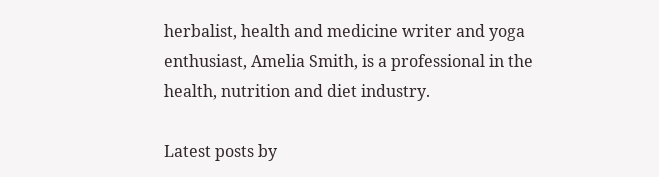herbalist, health and medicine writer and yoga enthusiast, Amelia Smith, is a professional in the health, nutrition and diet industry.

Latest posts by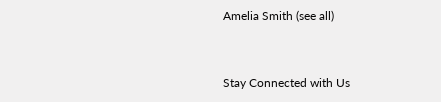Amelia Smith (see all)


Stay Connected with Us